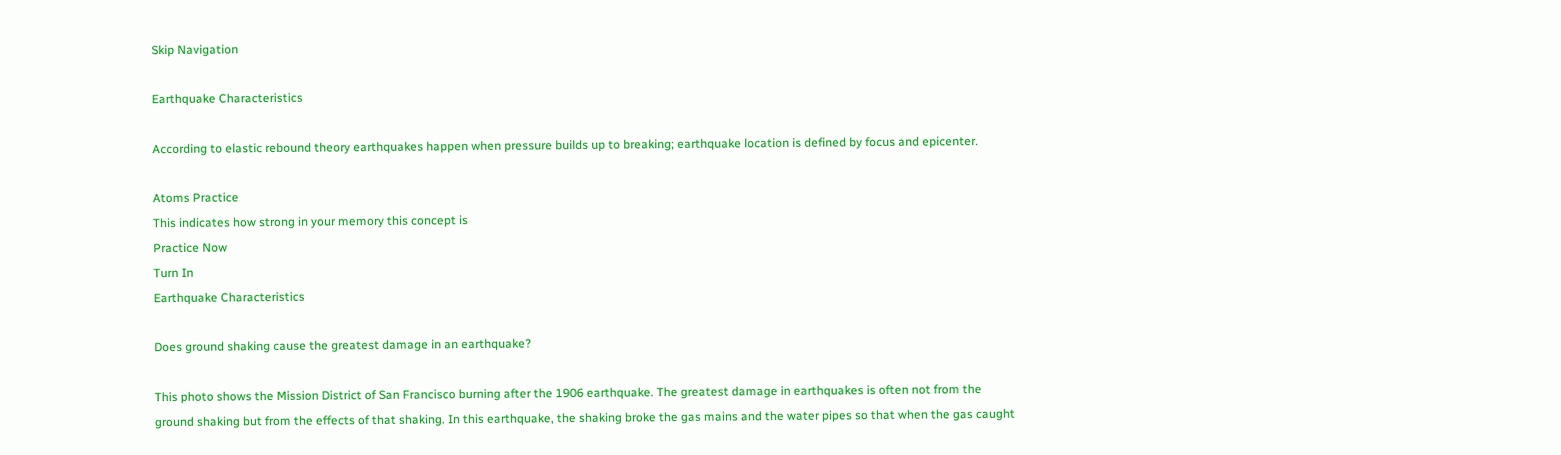Skip Navigation

Earthquake Characteristics

According to elastic rebound theory earthquakes happen when pressure builds up to breaking; earthquake location is defined by focus and epicenter.

Atoms Practice
This indicates how strong in your memory this concept is
Practice Now
Turn In
Earthquake Characteristics

Does ground shaking cause the greatest damage in an earthquake?

This photo shows the Mission District of San Francisco burning after the 1906 earthquake. The greatest damage in earthquakes is often not from the ground shaking but from the effects of that shaking. In this earthquake, the shaking broke the gas mains and the water pipes so that when the gas caught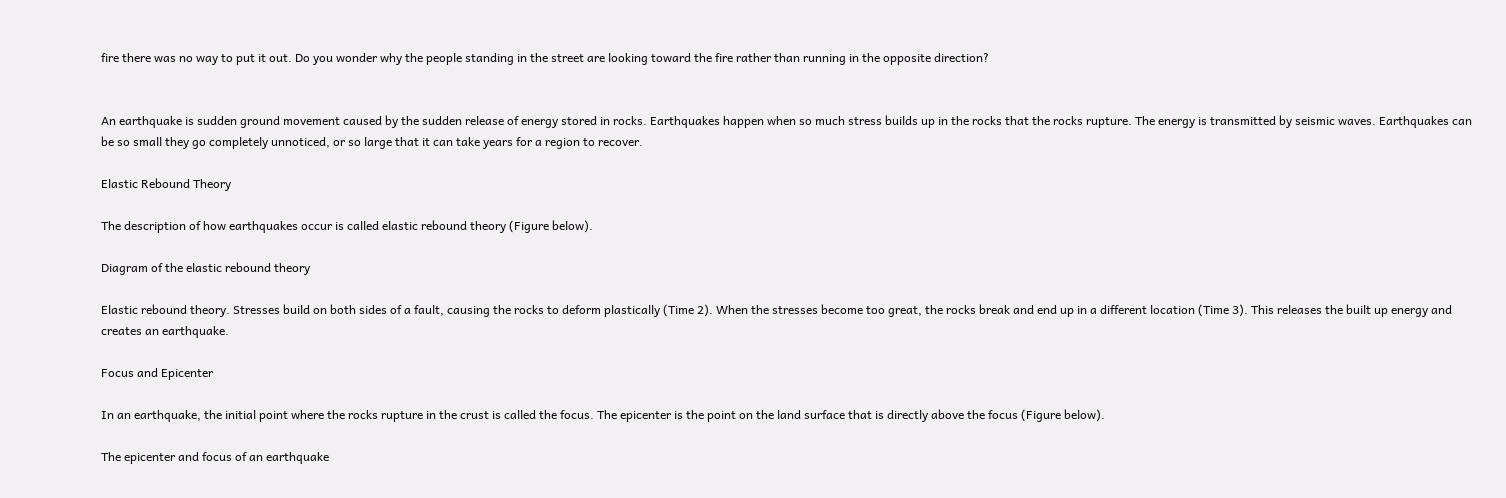fire there was no way to put it out. Do you wonder why the people standing in the street are looking toward the fire rather than running in the opposite direction?


An earthquake is sudden ground movement caused by the sudden release of energy stored in rocks. Earthquakes happen when so much stress builds up in the rocks that the rocks rupture. The energy is transmitted by seismic waves. Earthquakes can be so small they go completely unnoticed, or so large that it can take years for a region to recover.

Elastic Rebound Theory

The description of how earthquakes occur is called elastic rebound theory (Figure below).

Diagram of the elastic rebound theory

Elastic rebound theory. Stresses build on both sides of a fault, causing the rocks to deform plastically (Time 2). When the stresses become too great, the rocks break and end up in a different location (Time 3). This releases the built up energy and creates an earthquake.

Focus and Epicenter

In an earthquake, the initial point where the rocks rupture in the crust is called the focus. The epicenter is the point on the land surface that is directly above the focus (Figure below).

The epicenter and focus of an earthquake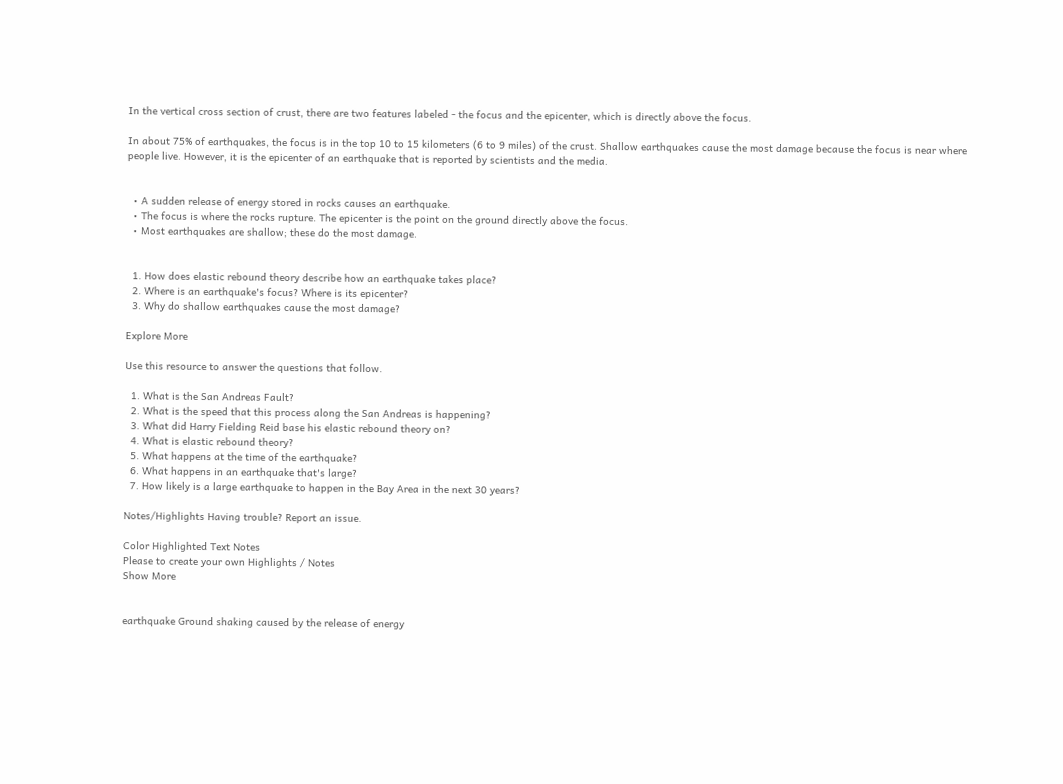In the vertical cross section of crust, there are two features labeled - the focus and the epicenter, which is directly above the focus.

In about 75% of earthquakes, the focus is in the top 10 to 15 kilometers (6 to 9 miles) of the crust. Shallow earthquakes cause the most damage because the focus is near where people live. However, it is the epicenter of an earthquake that is reported by scientists and the media.


  • A sudden release of energy stored in rocks causes an earthquake.
  • The focus is where the rocks rupture. The epicenter is the point on the ground directly above the focus.
  • Most earthquakes are shallow; these do the most damage.


  1. How does elastic rebound theory describe how an earthquake takes place?
  2. Where is an earthquake's focus? Where is its epicenter?
  3. Why do shallow earthquakes cause the most damage?

Explore More

Use this resource to answer the questions that follow.

  1. What is the San Andreas Fault?
  2. What is the speed that this process along the San Andreas is happening?
  3. What did Harry Fielding Reid base his elastic rebound theory on?
  4. What is elastic rebound theory?
  5. What happens at the time of the earthquake?
  6. What happens in an earthquake that's large?
  7. How likely is a large earthquake to happen in the Bay Area in the next 30 years?

Notes/Highlights Having trouble? Report an issue.

Color Highlighted Text Notes
Please to create your own Highlights / Notes
Show More


earthquake Ground shaking caused by the release of energy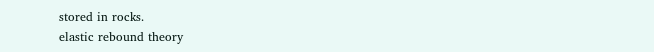stored in rocks.
elastic rebound theory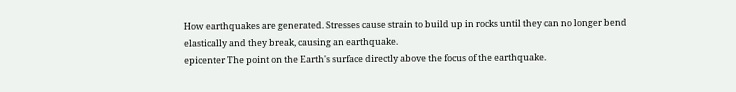How earthquakes are generated. Stresses cause strain to build up in rocks until they can no longer bend elastically and they break, causing an earthquake.
epicenter The point on the Earth's surface directly above the focus of the earthquake.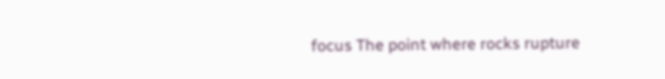focus The point where rocks rupture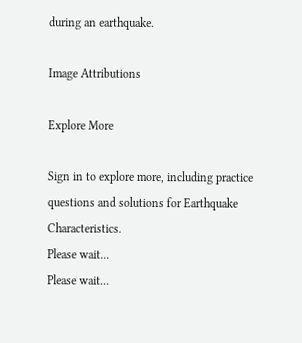during an earthquake.

Image Attributions

Explore More

Sign in to explore more, including practice questions and solutions for Earthquake Characteristics.
Please wait...
Please wait...